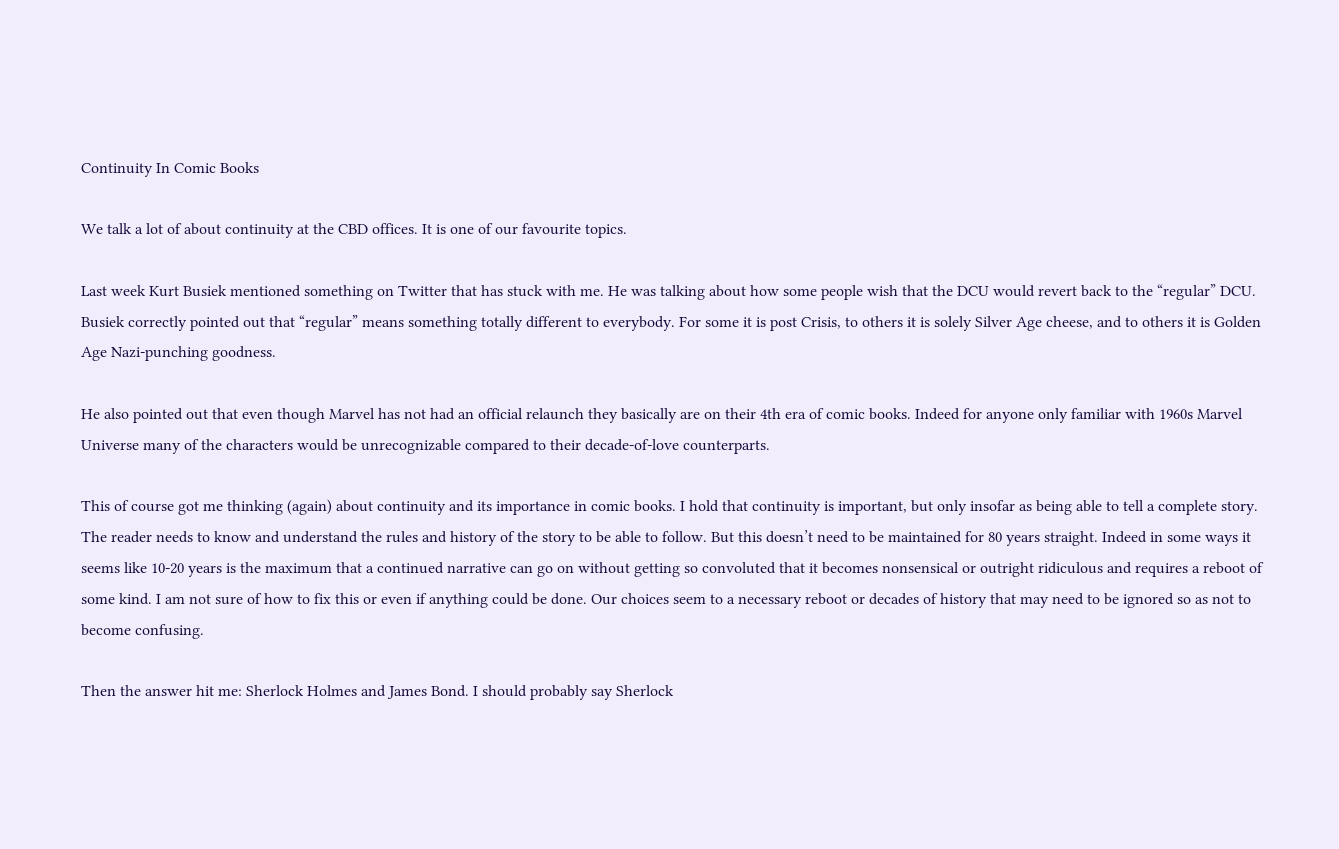Continuity In Comic Books

We talk a lot of about continuity at the CBD offices. It is one of our favourite topics.

Last week Kurt Busiek mentioned something on Twitter that has stuck with me. He was talking about how some people wish that the DCU would revert back to the “regular” DCU. Busiek correctly pointed out that “regular” means something totally different to everybody. For some it is post Crisis, to others it is solely Silver Age cheese, and to others it is Golden Age Nazi-punching goodness.

He also pointed out that even though Marvel has not had an official relaunch they basically are on their 4th era of comic books. Indeed for anyone only familiar with 1960s Marvel Universe many of the characters would be unrecognizable compared to their decade-of-love counterparts.

This of course got me thinking (again) about continuity and its importance in comic books. I hold that continuity is important, but only insofar as being able to tell a complete story. The reader needs to know and understand the rules and history of the story to be able to follow. But this doesn’t need to be maintained for 80 years straight. Indeed in some ways it seems like 10-20 years is the maximum that a continued narrative can go on without getting so convoluted that it becomes nonsensical or outright ridiculous and requires a reboot of some kind. I am not sure of how to fix this or even if anything could be done. Our choices seem to a necessary reboot or decades of history that may need to be ignored so as not to become confusing.

Then the answer hit me: Sherlock Holmes and James Bond. I should probably say Sherlock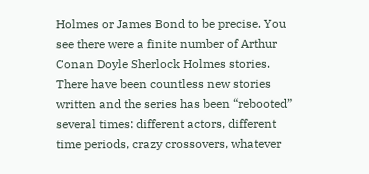Holmes or James Bond to be precise. You see there were a finite number of Arthur Conan Doyle Sherlock Holmes stories. There have been countless new stories written and the series has been “rebooted” several times: different actors, different time periods, crazy crossovers, whatever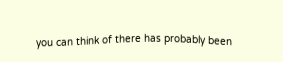you can think of there has probably been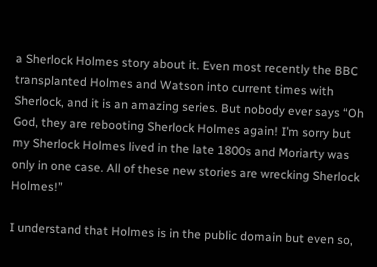a Sherlock Holmes story about it. Even most recently the BBC transplanted Holmes and Watson into current times with Sherlock, and it is an amazing series. But nobody ever says “Oh God, they are rebooting Sherlock Holmes again! I’m sorry but my Sherlock Holmes lived in the late 1800s and Moriarty was only in one case. All of these new stories are wrecking Sherlock Holmes!”

I understand that Holmes is in the public domain but even so,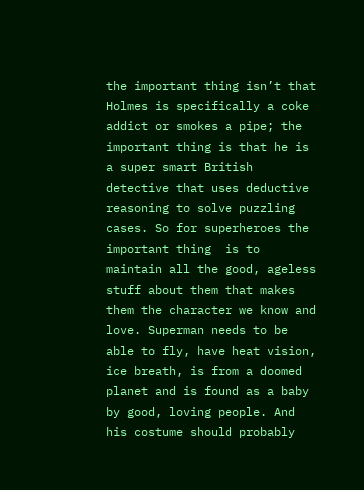the important thing isn’t that Holmes is specifically a coke addict or smokes a pipe; the important thing is that he is a super smart British detective that uses deductive reasoning to solve puzzling cases. So for superheroes the important thing  is to maintain all the good, ageless stuff about them that makes them the character we know and love. Superman needs to be able to fly, have heat vision, ice breath, is from a doomed planet and is found as a baby by good, loving people. And his costume should probably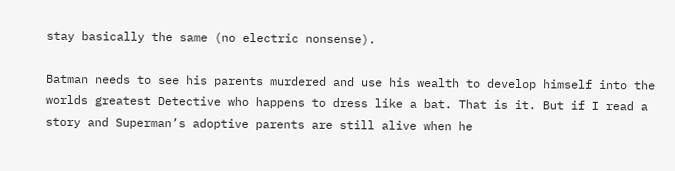stay basically the same (no electric nonsense).

Batman needs to see his parents murdered and use his wealth to develop himself into the worlds greatest Detective who happens to dress like a bat. That is it. But if I read a story and Superman’s adoptive parents are still alive when he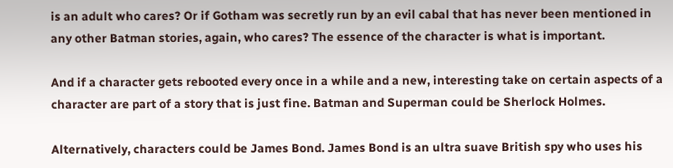is an adult who cares? Or if Gotham was secretly run by an evil cabal that has never been mentioned in any other Batman stories, again, who cares? The essence of the character is what is important.

And if a character gets rebooted every once in a while and a new, interesting take on certain aspects of a character are part of a story that is just fine. Batman and Superman could be Sherlock Holmes.

Alternatively, characters could be James Bond. James Bond is an ultra suave British spy who uses his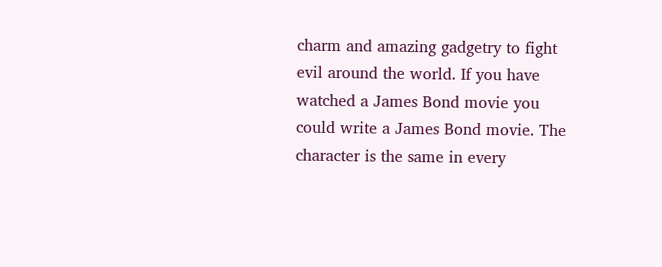charm and amazing gadgetry to fight evil around the world. If you have watched a James Bond movie you could write a James Bond movie. The character is the same in every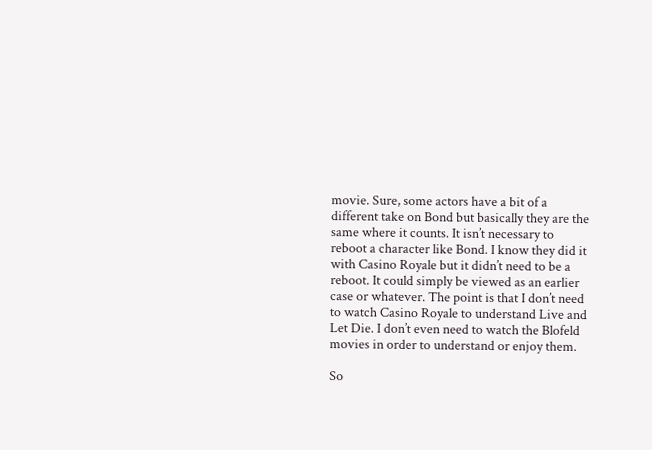movie. Sure, some actors have a bit of a different take on Bond but basically they are the same where it counts. It isn’t necessary to reboot a character like Bond. I know they did it with Casino Royale but it didn’t need to be a reboot. It could simply be viewed as an earlier case or whatever. The point is that I don’t need to watch Casino Royale to understand Live and Let Die. I don’t even need to watch the Blofeld movies in order to understand or enjoy them.

So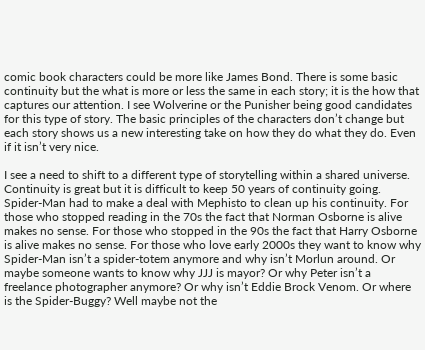comic book characters could be more like James Bond. There is some basic continuity but the what is more or less the same in each story; it is the how that captures our attention. I see Wolverine or the Punisher being good candidates for this type of story. The basic principles of the characters don’t change but each story shows us a new interesting take on how they do what they do. Even if it isn’t very nice.

I see a need to shift to a different type of storytelling within a shared universe. Continuity is great but it is difficult to keep 50 years of continuity going. Spider-Man had to make a deal with Mephisto to clean up his continuity. For those who stopped reading in the 70s the fact that Norman Osborne is alive makes no sense. For those who stopped in the 90s the fact that Harry Osborne is alive makes no sense. For those who love early 2000s they want to know why Spider-Man isn’t a spider-totem anymore and why isn’t Morlun around. Or maybe someone wants to know why JJJ is mayor? Or why Peter isn’t a freelance photographer anymore? Or why isn’t Eddie Brock Venom. Or where is the Spider-Buggy? Well maybe not the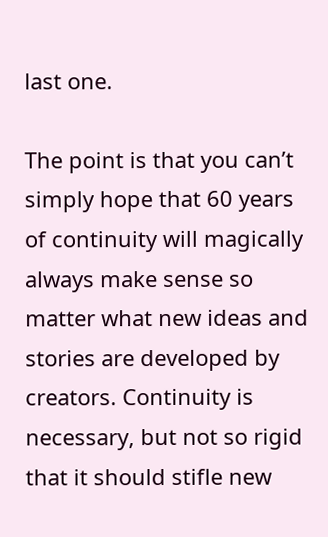last one.

The point is that you can’t simply hope that 60 years of continuity will magically always make sense so matter what new ideas and stories are developed by creators. Continuity is necessary, but not so rigid that it should stifle new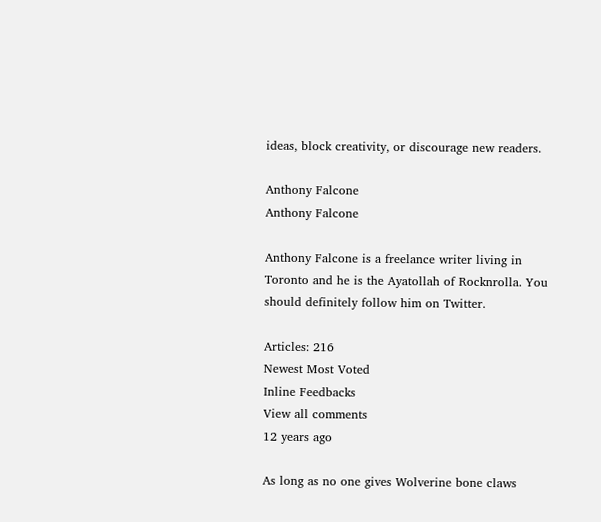ideas, block creativity, or discourage new readers.

Anthony Falcone
Anthony Falcone

Anthony Falcone is a freelance writer living in Toronto and he is the Ayatollah of Rocknrolla. You should definitely follow him on Twitter.

Articles: 216
Newest Most Voted
Inline Feedbacks
View all comments
12 years ago

As long as no one gives Wolverine bone claws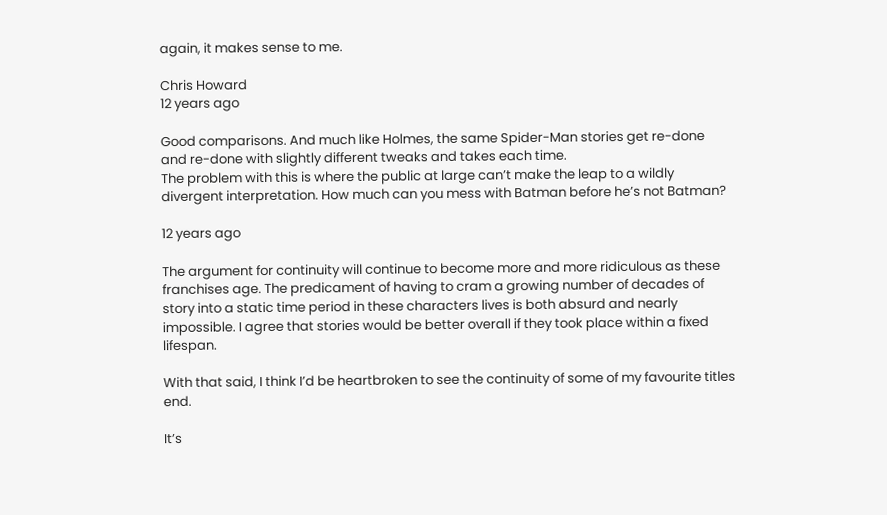again, it makes sense to me.

Chris Howard
12 years ago

Good comparisons. And much like Holmes, the same Spider-Man stories get re-done and re-done with slightly different tweaks and takes each time.
The problem with this is where the public at large can’t make the leap to a wildly divergent interpretation. How much can you mess with Batman before he’s not Batman?

12 years ago

The argument for continuity will continue to become more and more ridiculous as these franchises age. The predicament of having to cram a growing number of decades of story into a static time period in these characters lives is both absurd and nearly impossible. I agree that stories would be better overall if they took place within a fixed lifespan.

With that said, I think I’d be heartbroken to see the continuity of some of my favourite titles end.

It’s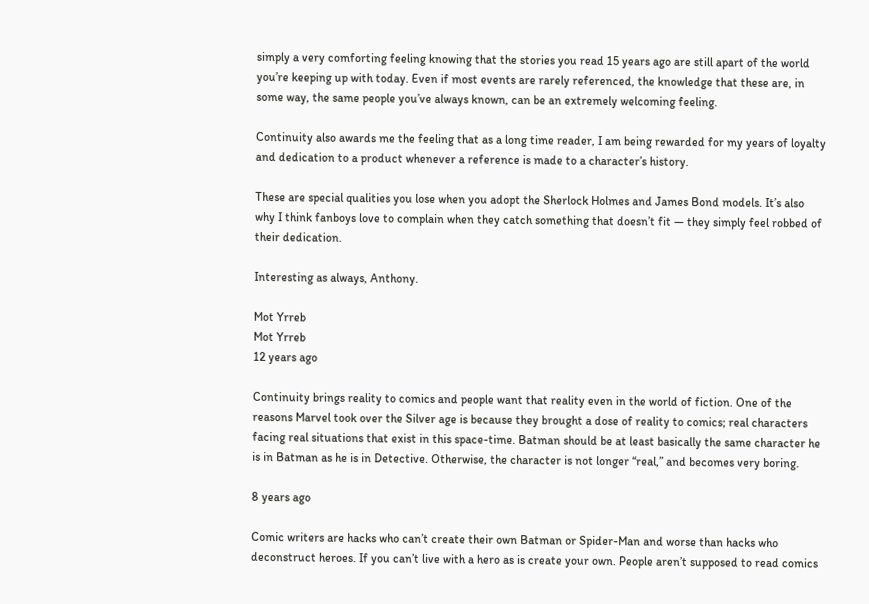simply a very comforting feeling knowing that the stories you read 15 years ago are still apart of the world you’re keeping up with today. Even if most events are rarely referenced, the knowledge that these are, in some way, the same people you’ve always known, can be an extremely welcoming feeling.

Continuity also awards me the feeling that as a long time reader, I am being rewarded for my years of loyalty and dedication to a product whenever a reference is made to a character’s history.

These are special qualities you lose when you adopt the Sherlock Holmes and James Bond models. It’s also why I think fanboys love to complain when they catch something that doesn’t fit — they simply feel robbed of their dedication.

Interesting as always, Anthony.

Mot Yrreb
Mot Yrreb
12 years ago

Continuity brings reality to comics and people want that reality even in the world of fiction. One of the reasons Marvel took over the Silver age is because they brought a dose of reality to comics; real characters facing real situations that exist in this space-time. Batman should be at least basically the same character he is in Batman as he is in Detective. Otherwise, the character is not longer “real,” and becomes very boring.

8 years ago

Comic writers are hacks who can’t create their own Batman or Spider-Man and worse than hacks who deconstruct heroes. If you can’t live with a hero as is create your own. People aren’t supposed to read comics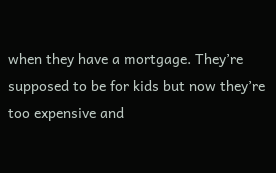when they have a mortgage. They’re supposed to be for kids but now they’re too expensive and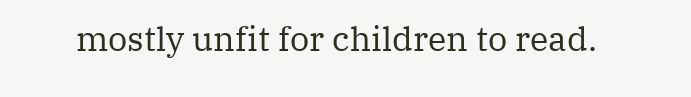mostly unfit for children to read.